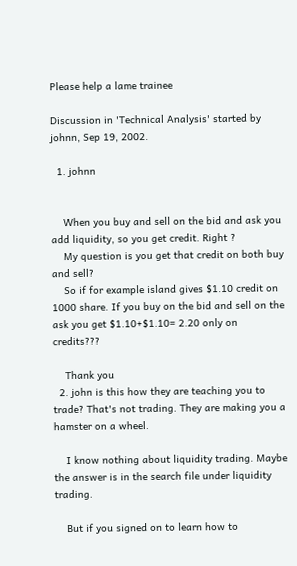Please help a lame trainee

Discussion in 'Technical Analysis' started by johnn, Sep 19, 2002.

  1. johnn


    When you buy and sell on the bid and ask you add liquidity, so you get credit. Right ?
    My question is you get that credit on both buy and sell?
    So if for example island gives $1.10 credit on 1000 share. If you buy on the bid and sell on the ask you get $1.10+$1.10= 2.20 only on credits???

    Thank you
  2. john is this how they are teaching you to trade? That's not trading. They are making you a hamster on a wheel.

    I know nothing about liquidity trading. Maybe the answer is in the search file under liquidity trading.

    But if you signed on to learn how to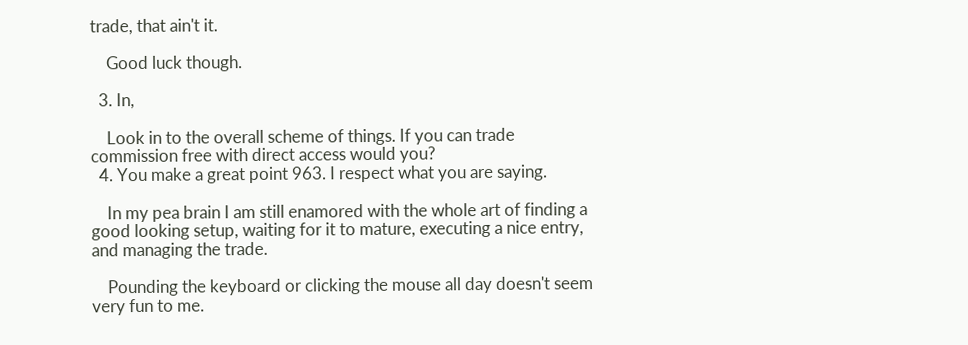trade, that ain't it.

    Good luck though.

  3. In,

    Look in to the overall scheme of things. If you can trade commission free with direct access would you?
  4. You make a great point 963. I respect what you are saying.

    In my pea brain I am still enamored with the whole art of finding a good looking setup, waiting for it to mature, executing a nice entry, and managing the trade.

    Pounding the keyboard or clicking the mouse all day doesn't seem very fun to me.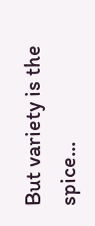But variety is the spice...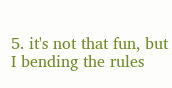5. it's not that fun, but I bending the rules